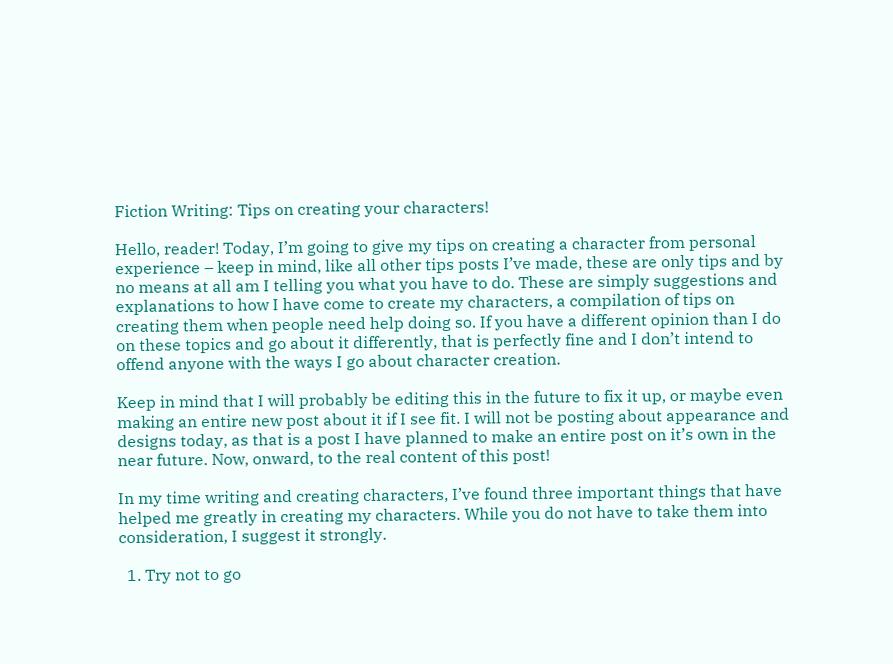Fiction Writing: Tips on creating your characters!

Hello, reader! Today, I’m going to give my tips on creating a character from personal experience – keep in mind, like all other tips posts I’ve made, these are only tips and by no means at all am I telling you what you have to do. These are simply suggestions and explanations to how I have come to create my characters, a compilation of tips on creating them when people need help doing so. If you have a different opinion than I do on these topics and go about it differently, that is perfectly fine and I don’t intend to offend anyone with the ways I go about character creation.

Keep in mind that I will probably be editing this in the future to fix it up, or maybe even making an entire new post about it if I see fit. I will not be posting about appearance and designs today, as that is a post I have planned to make an entire post on it’s own in the near future. Now, onward, to the real content of this post!

In my time writing and creating characters, I’ve found three important things that have helped me greatly in creating my characters. While you do not have to take them into consideration, I suggest it strongly.

  1. Try not to go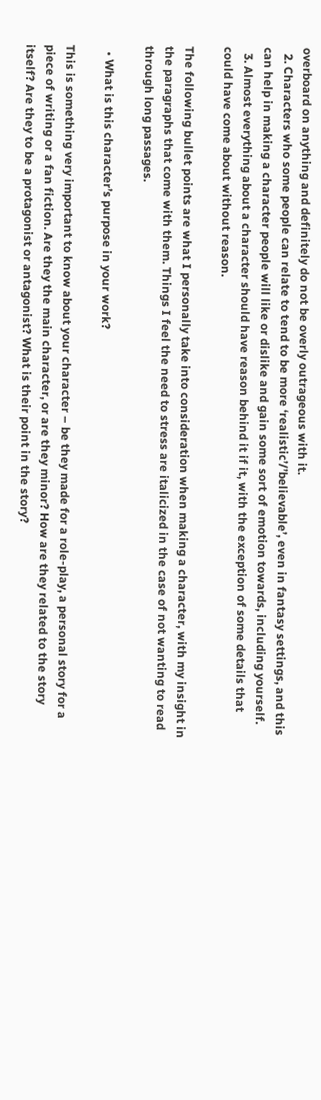overboard on anything and definitely do not be overly outrageous with it.
  2. Characters who some people can relate to tend to be more ‘realistic’/’believable’, even in fantasy settings, and this can help in making a character people will like or dislike and gain some sort of emotion towards, including yourself.
  3. Almost everything about a character should have reason behind it if it, with the exception of some details that could have come about without reason.

The following bullet points are what I personally take into consideration when making a character, with my insight in the paragraphs that come with them. Things I feel the need to stress are italicized in the case of not wanting to read through long passages.

  • What is this character’s purpose in your work?

This is something very important to know about your character – be they made for a role-play, a personal story for a piece of writing or a fan fiction. Are they the main character, or are they minor? How are they related to the story itself? Are they to be a protagonist or antagonist? What is their point in the story?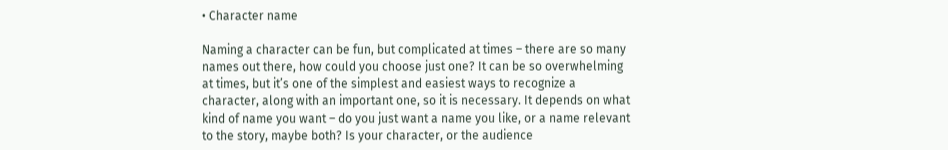• Character name

Naming a character can be fun, but complicated at times – there are so many names out there, how could you choose just one? It can be so overwhelming at times, but it’s one of the simplest and easiest ways to recognize a character, along with an important one, so it is necessary. It depends on what kind of name you want – do you just want a name you like, or a name relevant to the story, maybe both? Is your character, or the audience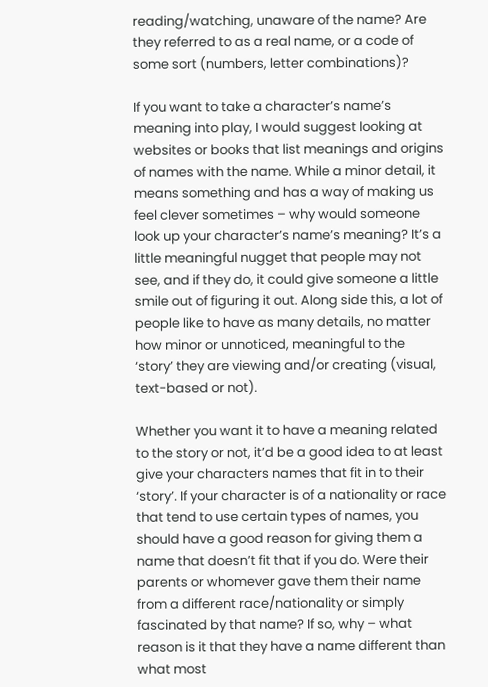reading/watching, unaware of the name? Are they referred to as a real name, or a code of some sort (numbers, letter combinations)?

If you want to take a character’s name’s meaning into play, I would suggest looking at websites or books that list meanings and origins of names with the name. While a minor detail, it means something and has a way of making us feel clever sometimes – why would someone look up your character’s name’s meaning? It’s a little meaningful nugget that people may not see, and if they do, it could give someone a little smile out of figuring it out. Along side this, a lot of people like to have as many details, no matter how minor or unnoticed, meaningful to the ‘story’ they are viewing and/or creating (visual, text-based or not).

Whether you want it to have a meaning related to the story or not, it’d be a good idea to at least give your characters names that fit in to their ‘story’. If your character is of a nationality or race that tend to use certain types of names, you should have a good reason for giving them a name that doesn’t fit that if you do. Were their parents or whomever gave them their name from a different race/nationality or simply fascinated by that name? If so, why – what reason is it that they have a name different than what most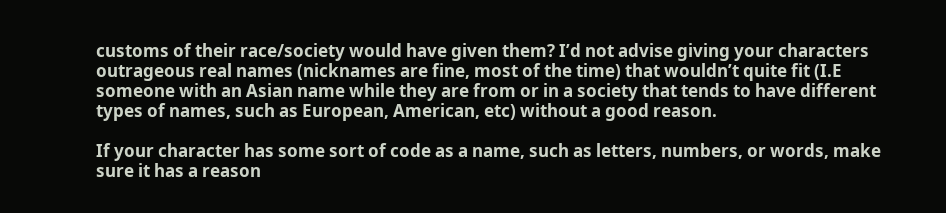customs of their race/society would have given them? I’d not advise giving your characters outrageous real names (nicknames are fine, most of the time) that wouldn’t quite fit (I.E someone with an Asian name while they are from or in a society that tends to have different types of names, such as European, American, etc) without a good reason.

If your character has some sort of code as a name, such as letters, numbers, or words, make sure it has a reason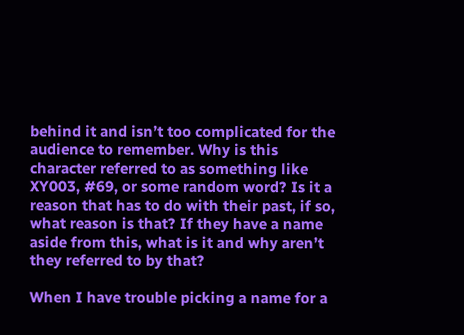behind it and isn’t too complicated for the audience to remember. Why is this character referred to as something like XY003, #69, or some random word? Is it a reason that has to do with their past, if so, what reason is that? If they have a name aside from this, what is it and why aren’t they referred to by that?

When I have trouble picking a name for a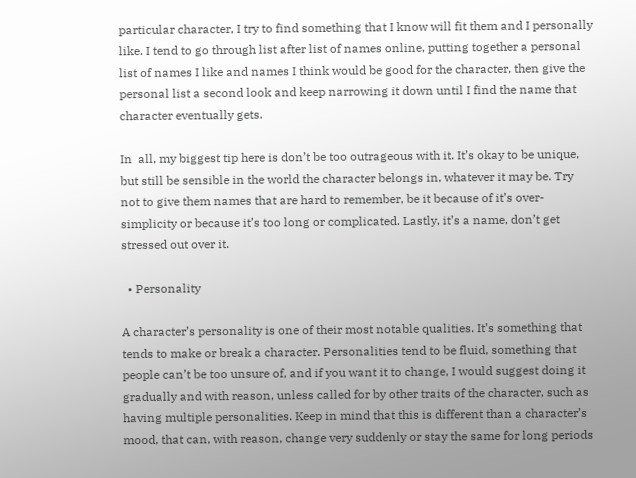particular character, I try to find something that I know will fit them and I personally like. I tend to go through list after list of names online, putting together a personal list of names I like and names I think would be good for the character, then give the personal list a second look and keep narrowing it down until I find the name that character eventually gets.

In  all, my biggest tip here is don’t be too outrageous with it. It’s okay to be unique, but still be sensible in the world the character belongs in, whatever it may be. Try not to give them names that are hard to remember, be it because of it’s over-simplicity or because it’s too long or complicated. Lastly, it’s a name, don’t get stressed out over it.

  • Personality

A character’s personality is one of their most notable qualities. It’s something that tends to make or break a character. Personalities tend to be fluid, something that people can’t be too unsure of, and if you want it to change, I would suggest doing it gradually and with reason, unless called for by other traits of the character, such as having multiple personalities. Keep in mind that this is different than a character’s mood, that can, with reason, change very suddenly or stay the same for long periods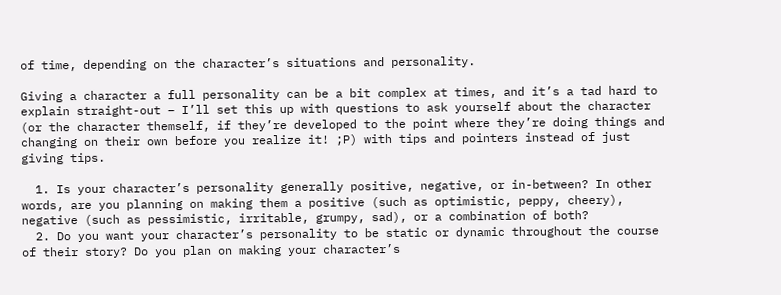of time, depending on the character’s situations and personality.

Giving a character a full personality can be a bit complex at times, and it’s a tad hard to explain straight-out – I’ll set this up with questions to ask yourself about the character (or the character themself, if they’re developed to the point where they’re doing things and changing on their own before you realize it! ;P) with tips and pointers instead of just giving tips.

  1. Is your character’s personality generally positive, negative, or in-between? In other words, are you planning on making them a positive (such as optimistic, peppy, cheery), negative (such as pessimistic, irritable, grumpy, sad), or a combination of both?
  2. Do you want your character’s personality to be static or dynamic throughout the course of their story? Do you plan on making your character’s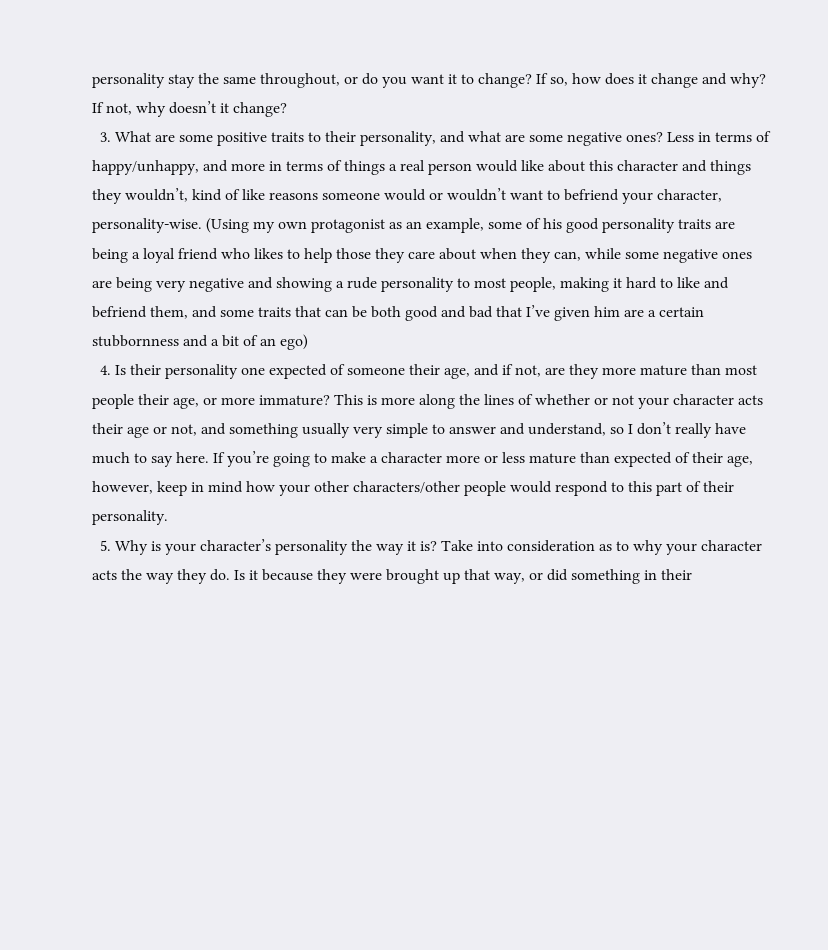personality stay the same throughout, or do you want it to change? If so, how does it change and why? If not, why doesn’t it change?
  3. What are some positive traits to their personality, and what are some negative ones? Less in terms of happy/unhappy, and more in terms of things a real person would like about this character and things they wouldn’t, kind of like reasons someone would or wouldn’t want to befriend your character, personality-wise. (Using my own protagonist as an example, some of his good personality traits are being a loyal friend who likes to help those they care about when they can, while some negative ones are being very negative and showing a rude personality to most people, making it hard to like and befriend them, and some traits that can be both good and bad that I’ve given him are a certain stubbornness and a bit of an ego)
  4. Is their personality one expected of someone their age, and if not, are they more mature than most people their age, or more immature? This is more along the lines of whether or not your character acts their age or not, and something usually very simple to answer and understand, so I don’t really have much to say here. If you’re going to make a character more or less mature than expected of their age, however, keep in mind how your other characters/other people would respond to this part of their personality.
  5. Why is your character’s personality the way it is? Take into consideration as to why your character acts the way they do. Is it because they were brought up that way, or did something in their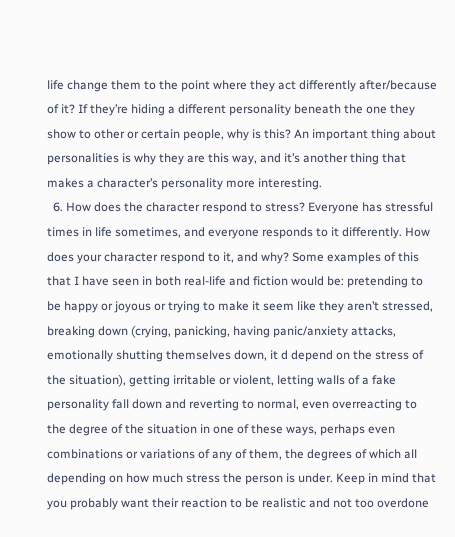life change them to the point where they act differently after/because of it? If they’re hiding a different personality beneath the one they show to other or certain people, why is this? An important thing about personalities is why they are this way, and it’s another thing that makes a character’s personality more interesting.
  6. How does the character respond to stress? Everyone has stressful times in life sometimes, and everyone responds to it differently. How does your character respond to it, and why? Some examples of this that I have seen in both real-life and fiction would be: pretending to be happy or joyous or trying to make it seem like they aren’t stressed, breaking down (crying, panicking, having panic/anxiety attacks, emotionally shutting themselves down, it d depend on the stress of the situation), getting irritable or violent, letting walls of a fake personality fall down and reverting to normal, even overreacting to the degree of the situation in one of these ways, perhaps even combinations or variations of any of them, the degrees of which all depending on how much stress the person is under. Keep in mind that you probably want their reaction to be realistic and not too overdone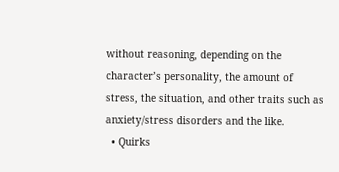without reasoning, depending on the character’s personality, the amount of stress, the situation, and other traits such as anxiety/stress disorders and the like.
  • Quirks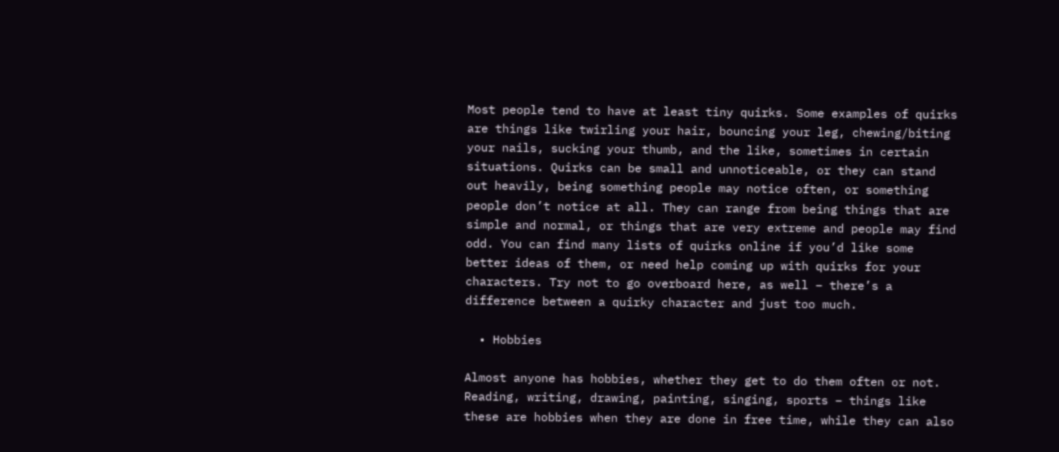Most people tend to have at least tiny quirks. Some examples of quirks are things like twirling your hair, bouncing your leg, chewing/biting your nails, sucking your thumb, and the like, sometimes in certain situations. Quirks can be small and unnoticeable, or they can stand out heavily, being something people may notice often, or something people don’t notice at all. They can range from being things that are simple and normal, or things that are very extreme and people may find odd. You can find many lists of quirks online if you’d like some better ideas of them, or need help coming up with quirks for your characters. Try not to go overboard here, as well – there’s a difference between a quirky character and just too much.

  • Hobbies

Almost anyone has hobbies, whether they get to do them often or not. Reading, writing, drawing, painting, singing, sports – things like these are hobbies when they are done in free time, while they can also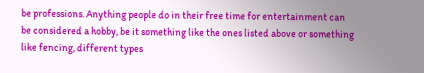be professions. Anything people do in their free time for entertainment can be considered a hobby, be it something like the ones listed above or something like fencing, different types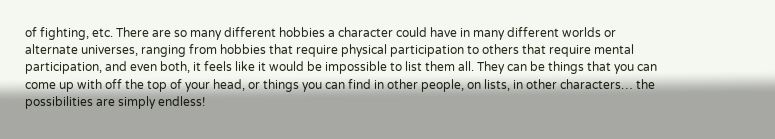of fighting, etc. There are so many different hobbies a character could have in many different worlds or alternate universes, ranging from hobbies that require physical participation to others that require mental participation, and even both, it feels like it would be impossible to list them all. They can be things that you can come up with off the top of your head, or things you can find in other people, on lists, in other characters… the possibilities are simply endless!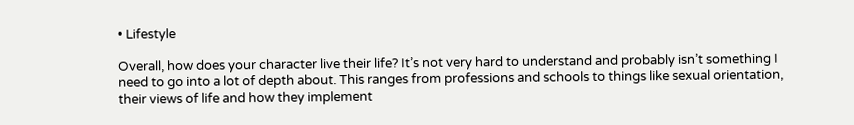• Lifestyle

Overall, how does your character live their life? It’s not very hard to understand and probably isn’t something I need to go into a lot of depth about. This ranges from professions and schools to things like sexual orientation, their views of life and how they implement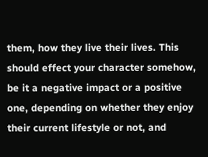them, how they live their lives. This should effect your character somehow, be it a negative impact or a positive one, depending on whether they enjoy their current lifestyle or not, and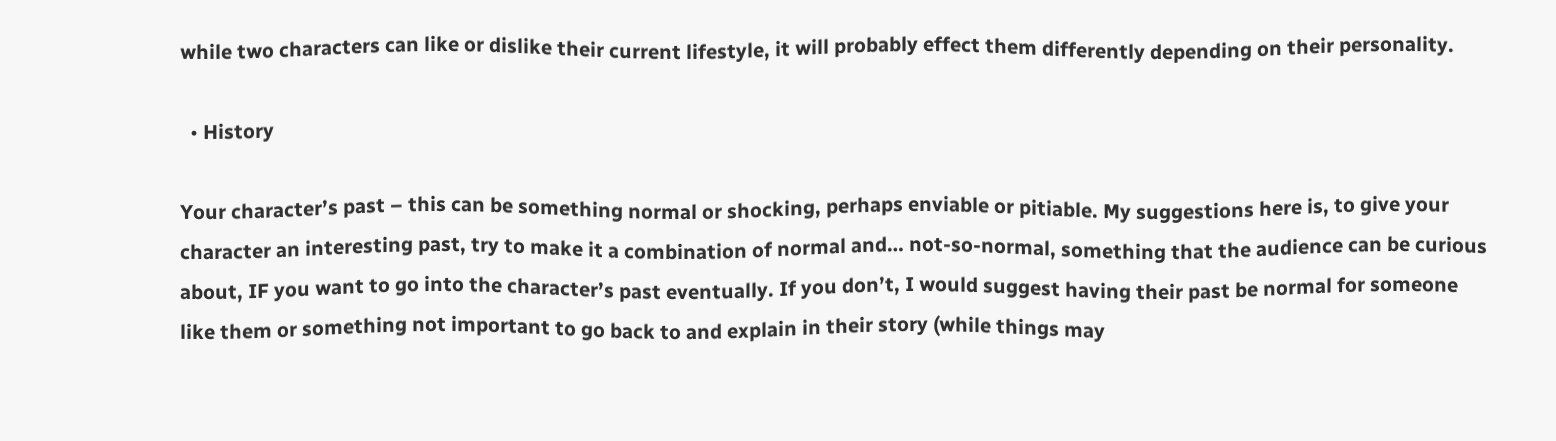while two characters can like or dislike their current lifestyle, it will probably effect them differently depending on their personality.

  • History

Your character’s past – this can be something normal or shocking, perhaps enviable or pitiable. My suggestions here is, to give your character an interesting past, try to make it a combination of normal and… not-so-normal, something that the audience can be curious about, IF you want to go into the character’s past eventually. If you don’t, I would suggest having their past be normal for someone like them or something not important to go back to and explain in their story (while things may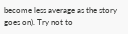become less average as the story goes on). Try not to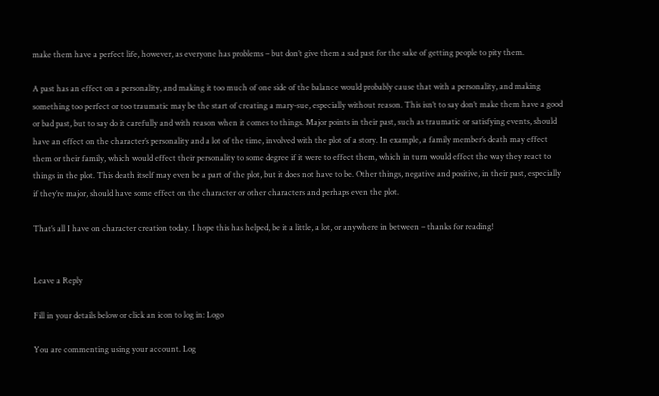make them have a perfect life, however, as everyone has problems – but don’t give them a sad past for the sake of getting people to pity them.

A past has an effect on a personality, and making it too much of one side of the balance would probably cause that with a personality, and making something too perfect or too traumatic may be the start of creating a mary-sue, especially without reason. This isn’t to say don’t make them have a good or bad past, but to say do it carefully and with reason when it comes to things. Major points in their past, such as traumatic or satisfying events, should have an effect on the character’s personality and a lot of the time, involved with the plot of a story. In example, a family member’s death may effect them or their family, which would effect their personality to some degree if it were to effect them, which in turn would effect the way they react to things in the plot. This death itself may even be a part of the plot, but it does not have to be. Other things, negative and positive, in their past, especially if they’re major, should have some effect on the character or other characters and perhaps even the plot.

That’s all I have on character creation today. I hope this has helped, be it a little, a lot, or anywhere in between – thanks for reading!


Leave a Reply

Fill in your details below or click an icon to log in: Logo

You are commenting using your account. Log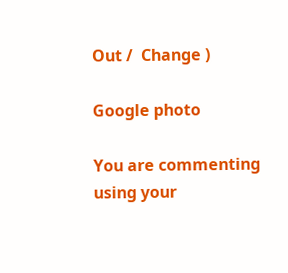Out /  Change )

Google photo

You are commenting using your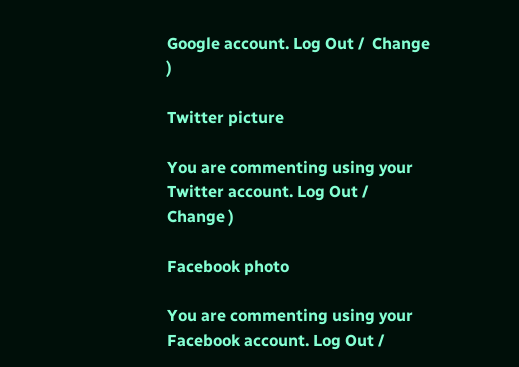Google account. Log Out /  Change )

Twitter picture

You are commenting using your Twitter account. Log Out /  Change )

Facebook photo

You are commenting using your Facebook account. Log Out /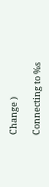Change )

Connecting to %s